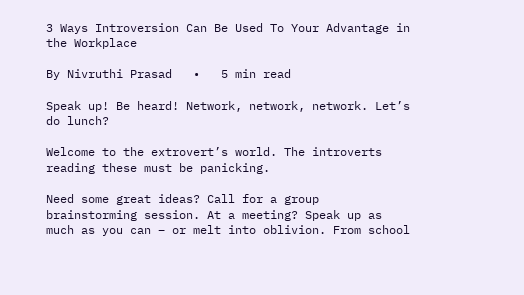3 Ways Introversion Can Be Used To Your Advantage in the Workplace

By Nivruthi Prasad   •   5 min read

Speak up! Be heard! Network, network, network. Let’s do lunch?

Welcome to the extrovert’s world. The introverts reading these must be panicking.

Need some great ideas? Call for a group brainstorming session. At a meeting? Speak up as much as you can – or melt into oblivion. From school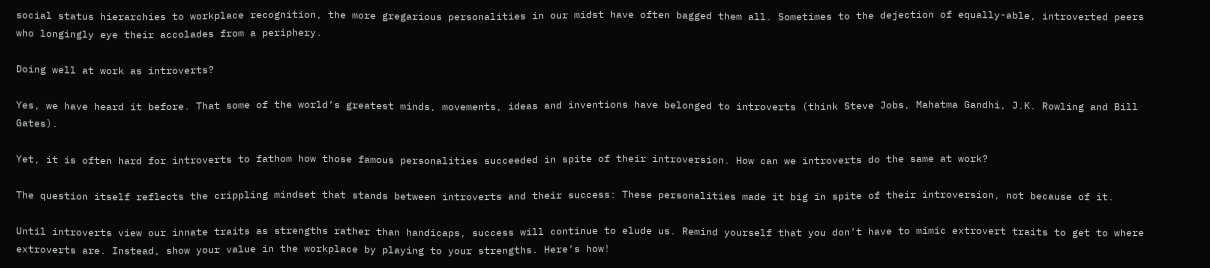social status hierarchies to workplace recognition, the more gregarious personalities in our midst have often bagged them all. Sometimes to the dejection of equally-able, introverted peers who longingly eye their accolades from a periphery.

Doing well at work as introverts?

Yes, we have heard it before. That some of the world’s greatest minds, movements, ideas and inventions have belonged to introverts (think Steve Jobs, Mahatma Gandhi, J.K. Rowling and Bill Gates).

Yet, it is often hard for introverts to fathom how those famous personalities succeeded in spite of their introversion. How can we introverts do the same at work?

The question itself reflects the crippling mindset that stands between introverts and their success: These personalities made it big in spite of their introversion, not because of it.

Until introverts view our innate traits as strengths rather than handicaps, success will continue to elude us. Remind yourself that you don’t have to mimic extrovert traits to get to where extroverts are. Instead, show your value in the workplace by playing to your strengths. Here’s how!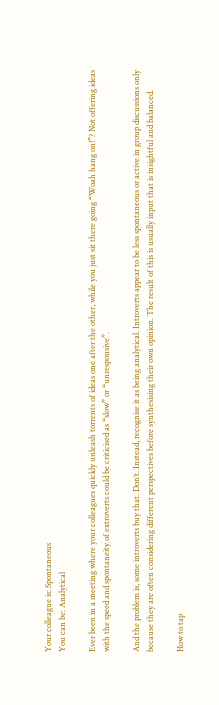Your colleague is: Spontaneous
You can be: Analytical

Ever been in a meeting where your colleagues quickly unleash torrents of ideas one after the other, while you just sit there going “Woah hang on!”? Not offering ideas with the speed and spontaneity of extroverts could be criticised as “slow” or “unresponsive”.

And the problem is, some introverts buy that. Don’t. Instead, recognise it as being analytical. Introverts appear to be less spontaneous or active in group discussions only because they are often considering different perspectives before synthesising their own opinion. The result of this is usually input that is insightful and balanced.

How to tap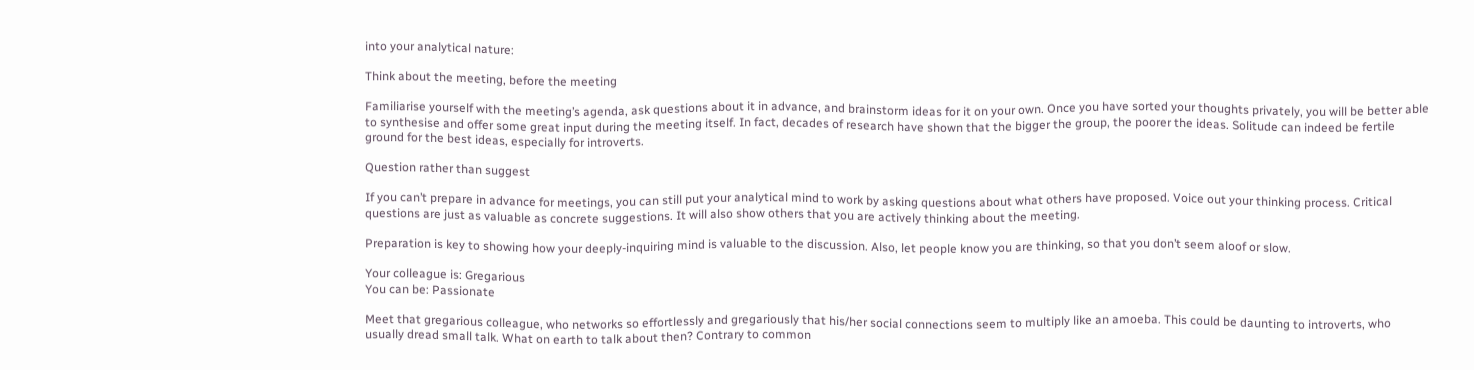into your analytical nature:

Think about the meeting, before the meeting

Familiarise yourself with the meeting’s agenda, ask questions about it in advance, and brainstorm ideas for it on your own. Once you have sorted your thoughts privately, you will be better able to synthesise and offer some great input during the meeting itself. In fact, decades of research have shown that the bigger the group, the poorer the ideas. Solitude can indeed be fertile ground for the best ideas, especially for introverts.

Question rather than suggest

If you can’t prepare in advance for meetings, you can still put your analytical mind to work by asking questions about what others have proposed. Voice out your thinking process. Critical questions are just as valuable as concrete suggestions. It will also show others that you are actively thinking about the meeting.

Preparation is key to showing how your deeply-inquiring mind is valuable to the discussion. Also, let people know you are thinking, so that you don’t seem aloof or slow.

Your colleague is: Gregarious
You can be: Passionate

Meet that gregarious colleague, who networks so effortlessly and gregariously that his/her social connections seem to multiply like an amoeba. This could be daunting to introverts, who usually dread small talk. What on earth to talk about then? Contrary to common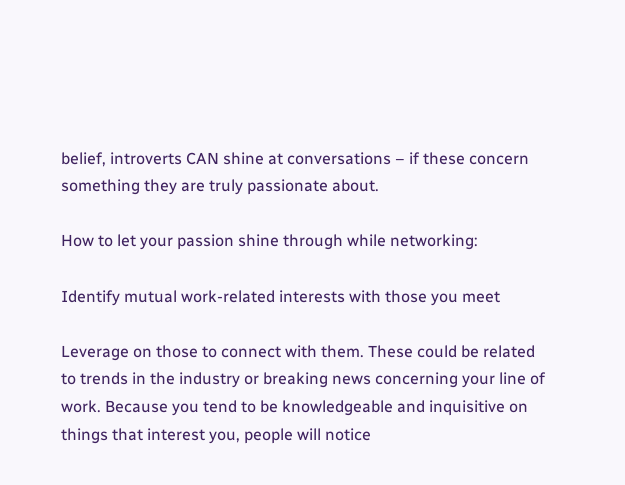belief, introverts CAN shine at conversations – if these concern something they are truly passionate about.

How to let your passion shine through while networking:

Identify mutual work-related interests with those you meet

Leverage on those to connect with them. These could be related to trends in the industry or breaking news concerning your line of work. Because you tend to be knowledgeable and inquisitive on things that interest you, people will notice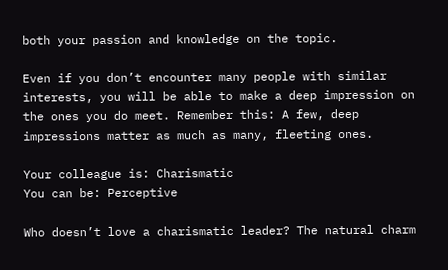both your passion and knowledge on the topic.

Even if you don’t encounter many people with similar interests, you will be able to make a deep impression on the ones you do meet. Remember this: A few, deep impressions matter as much as many, fleeting ones.

Your colleague is: Charismatic
You can be: Perceptive

Who doesn’t love a charismatic leader? The natural charm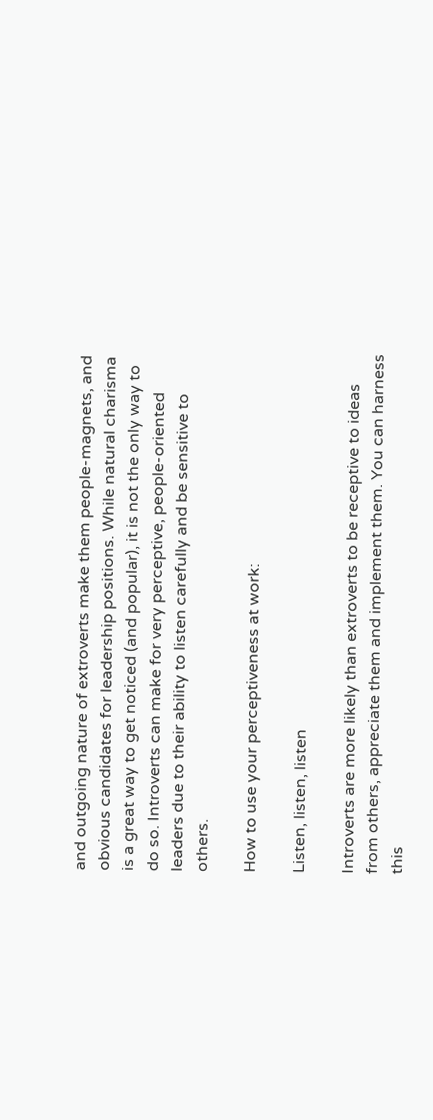and outgoing nature of extroverts make them people-magnets, and obvious candidates for leadership positions. While natural charisma is a great way to get noticed (and popular), it is not the only way to do so. Introverts can make for very perceptive, people-oriented leaders due to their ability to listen carefully and be sensitive to others.

How to use your perceptiveness at work:

Listen, listen, listen

Introverts are more likely than extroverts to be receptive to ideas from others, appreciate them and implement them. You can harness this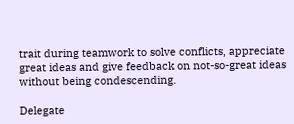trait during teamwork to solve conflicts, appreciate great ideas and give feedback on not-so-great ideas without being condescending.

Delegate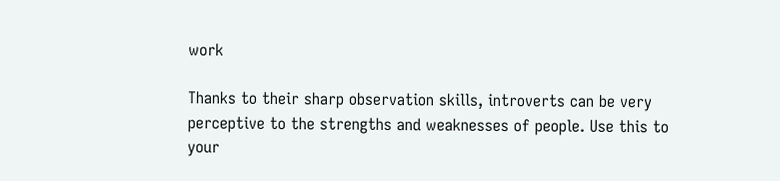work

Thanks to their sharp observation skills, introverts can be very perceptive to the strengths and weaknesses of people. Use this to your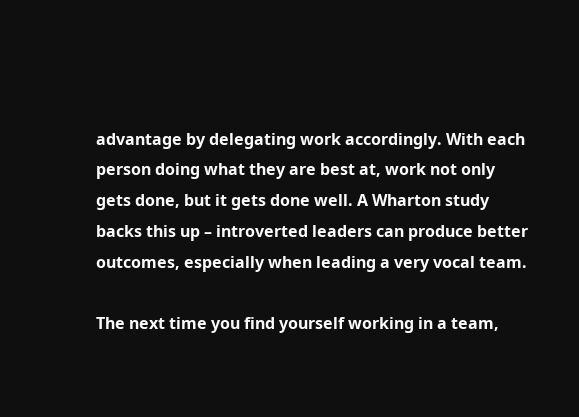advantage by delegating work accordingly. With each person doing what they are best at, work not only gets done, but it gets done well. A Wharton study backs this up – introverted leaders can produce better outcomes, especially when leading a very vocal team.

The next time you find yourself working in a team,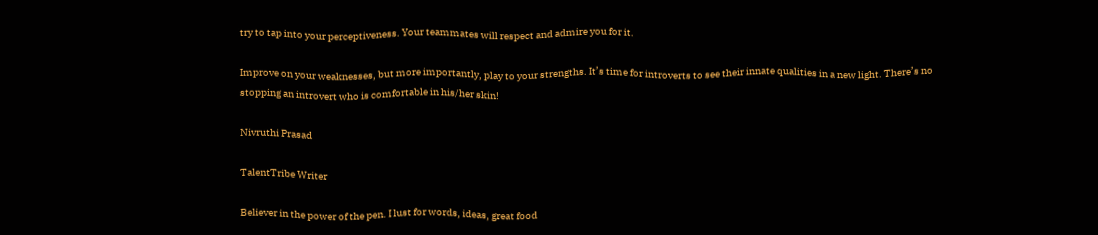try to tap into your perceptiveness. Your teammates will respect and admire you for it.

Improve on your weaknesses, but more importantly, play to your strengths. It’s time for introverts to see their innate qualities in a new light. There’s no stopping an introvert who is comfortable in his/her skin!

Nivruthi Prasad

TalentTribe Writer

Believer in the power of the pen. I lust for words, ideas, great food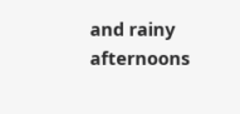and rainy afternoons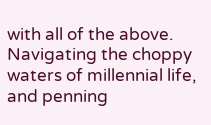with all of the above. Navigating the choppy waters of millennial life, and penning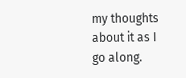my thoughts about it as I go along.